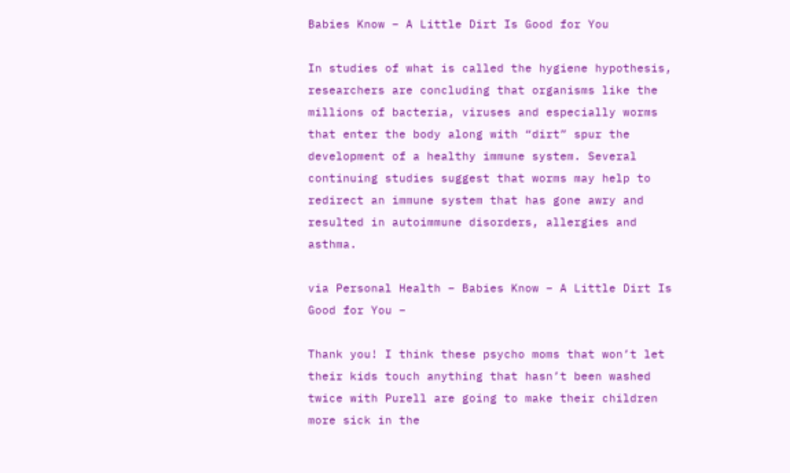Babies Know – A Little Dirt Is Good for You

In studies of what is called the hygiene hypothesis, researchers are concluding that organisms like the millions of bacteria, viruses and especially worms that enter the body along with “dirt” spur the development of a healthy immune system. Several continuing studies suggest that worms may help to redirect an immune system that has gone awry and resulted in autoimmune disorders, allergies and asthma.

via Personal Health – Babies Know – A Little Dirt Is Good for You –

Thank you! I think these psycho moms that won’t let their kids touch anything that hasn’t been washed twice with Purell are going to make their children more sick in the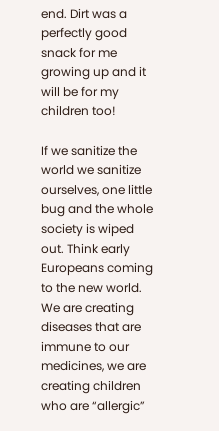end. Dirt was a perfectly good snack for me growing up and it will be for my children too!

If we sanitize the world we sanitize ourselves, one little bug and the whole society is wiped out. Think early Europeans coming to the new world. We are creating diseases that are immune to our medicines, we are creating children who are “allergic”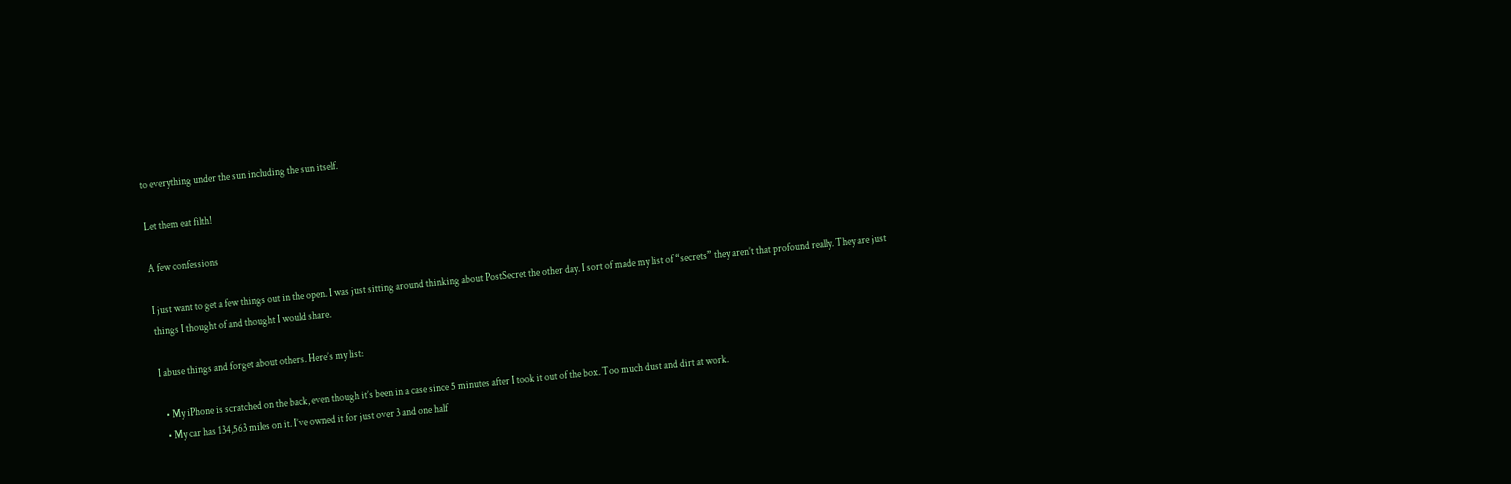to everything under the sun including the sun itself.

Let them eat filth!

A few confessions

I just want to get a few things out in the open. I was just sitting around thinking about PostSecret the other day. I sort of made my list of “secrets” they aren’t that profound really. They are just things I thought of and thought I would share.

I abuse things and forget about others. Here’s my list:

  • My iPhone is scratched on the back, even though it’s been in a case since 5 minutes after I took it out of the box. Too much dust and dirt at work.
  • My car has 134,563 miles on it. I’ve owned it for just over 3 and one half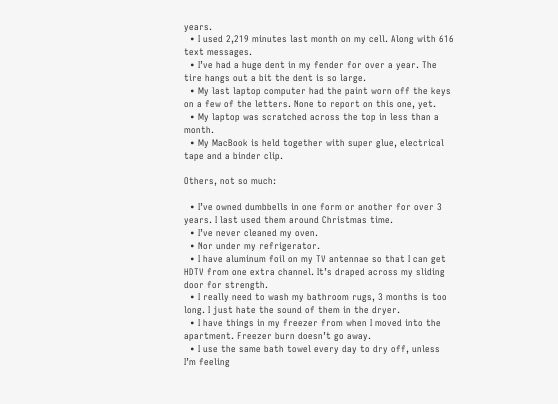years.
  • I used 2,219 minutes last month on my cell. Along with 616 text messages.
  • I’ve had a huge dent in my fender for over a year. The tire hangs out a bit the dent is so large.
  • My last laptop computer had the paint worn off the keys on a few of the letters. None to report on this one, yet.
  • My laptop was scratched across the top in less than a month.
  • My MacBook is held together with super glue, electrical tape and a binder clip.

Others, not so much:

  • I’ve owned dumbbells in one form or another for over 3 years. I last used them around Christmas time.
  • I’ve never cleaned my oven.
  • Nor under my refrigerator.
  • I have aluminum foil on my TV antennae so that I can get HDTV from one extra channel. It’s draped across my sliding door for strength.
  • I really need to wash my bathroom rugs, 3 months is too long. I just hate the sound of them in the dryer.
  • I have things in my freezer from when I moved into the apartment. Freezer burn doesn’t go away.
  • I use the same bath towel every day to dry off, unless I’m feeling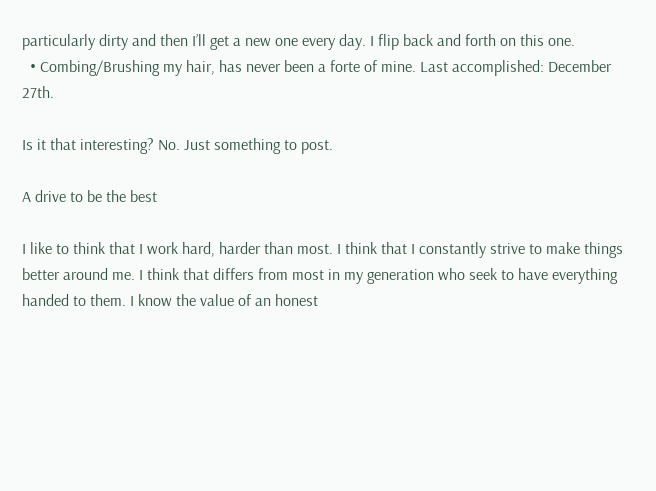particularly dirty and then I’ll get a new one every day. I flip back and forth on this one.
  • Combing/Brushing my hair, has never been a forte of mine. Last accomplished: December 27th.

Is it that interesting? No. Just something to post.

A drive to be the best

I like to think that I work hard, harder than most. I think that I constantly strive to make things better around me. I think that differs from most in my generation who seek to have everything handed to them. I know the value of an honest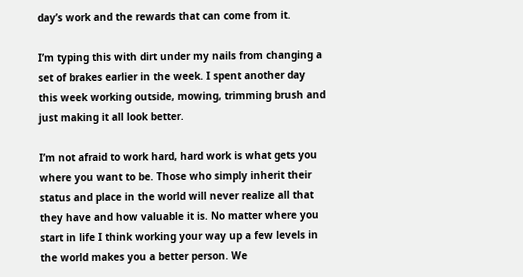day’s work and the rewards that can come from it.

I’m typing this with dirt under my nails from changing a set of brakes earlier in the week. I spent another day this week working outside, mowing, trimming brush and just making it all look better.

I’m not afraid to work hard, hard work is what gets you where you want to be. Those who simply inherit their status and place in the world will never realize all that they have and how valuable it is. No matter where you start in life I think working your way up a few levels in the world makes you a better person. We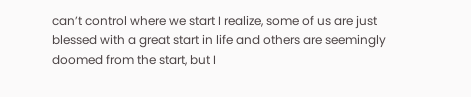can’t control where we start I realize, some of us are just blessed with a great start in life and others are seemingly doomed from the start, but I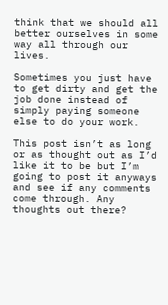think that we should all better ourselves in some way all through our lives.

Sometimes you just have to get dirty and get the job done instead of simply paying someone else to do your work.

This post isn’t as long or as thought out as I’d like it to be but I’m going to post it anyways and see if any comments come through. Any thoughts out there?